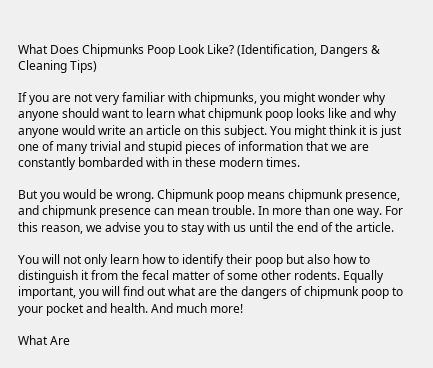What Does Chipmunks Poop Look Like? (Identification, Dangers & Cleaning Tips)

If you are not very familiar with chipmunks, you might wonder why anyone should want to learn what chipmunk poop looks like and why anyone would write an article on this subject. You might think it is just one of many trivial and stupid pieces of information that we are constantly bombarded with in these modern times.

But you would be wrong. Chipmunk poop means chipmunk presence, and chipmunk presence can mean trouble. In more than one way. For this reason, we advise you to stay with us until the end of the article.

You will not only learn how to identify their poop but also how to distinguish it from the fecal matter of some other rodents. Equally important, you will find out what are the dangers of chipmunk poop to your pocket and health. And much more!

What Are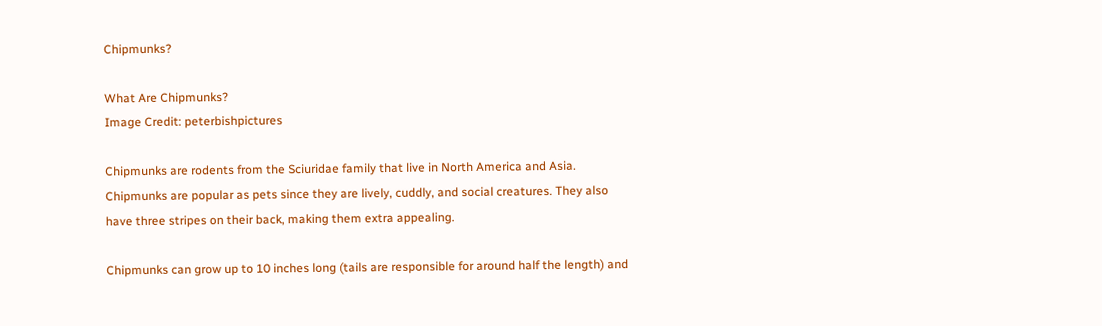Chipmunks?

What Are Chipmunks?
Image Credit: peterbishpictures

Chipmunks are rodents from the Sciuridae family that live in North America and Asia. Chipmunks are popular as pets since they are lively, cuddly, and social creatures. They also have three stripes on their back, making them extra appealing.

Chipmunks can grow up to 10 inches long (tails are responsible for around half the length) and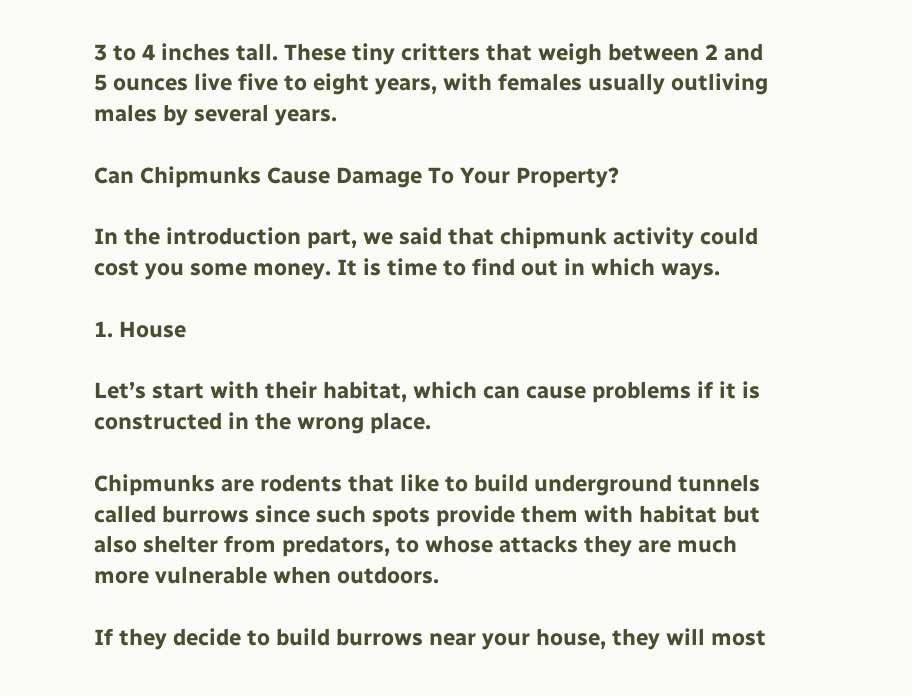3 to 4 inches tall. These tiny critters that weigh between 2 and 5 ounces live five to eight years, with females usually outliving males by several years.

Can Chipmunks Cause Damage To Your Property?

In the introduction part, we said that chipmunk activity could cost you some money. It is time to find out in which ways.

1. House

Let’s start with their habitat, which can cause problems if it is constructed in the wrong place.

Chipmunks are rodents that like to build underground tunnels called burrows since such spots provide them with habitat but also shelter from predators, to whose attacks they are much more vulnerable when outdoors.

If they decide to build burrows near your house, they will most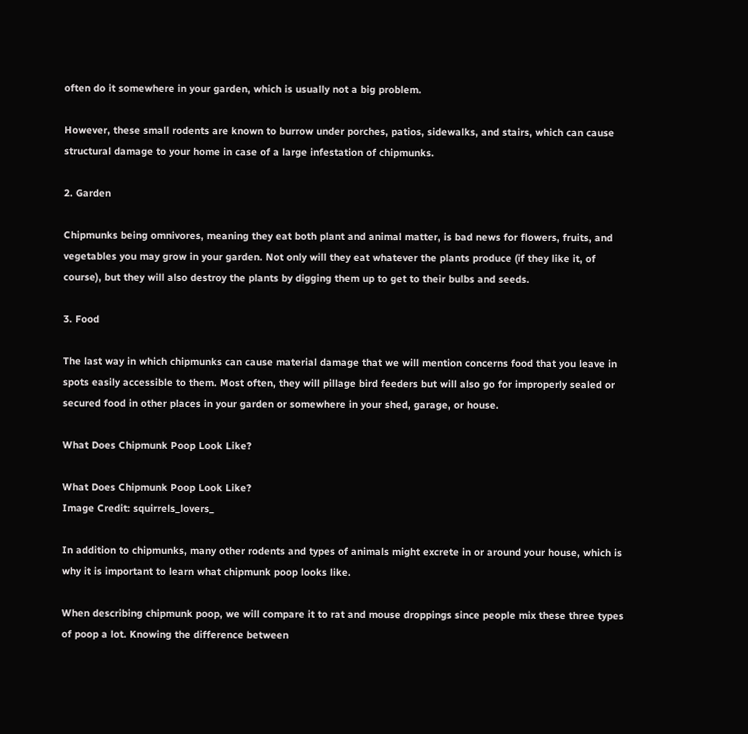often do it somewhere in your garden, which is usually not a big problem.

However, these small rodents are known to burrow under porches, patios, sidewalks, and stairs, which can cause structural damage to your home in case of a large infestation of chipmunks.

2. Garden

Chipmunks being omnivores, meaning they eat both plant and animal matter, is bad news for flowers, fruits, and vegetables you may grow in your garden. Not only will they eat whatever the plants produce (if they like it, of course), but they will also destroy the plants by digging them up to get to their bulbs and seeds.

3. Food

The last way in which chipmunks can cause material damage that we will mention concerns food that you leave in spots easily accessible to them. Most often, they will pillage bird feeders but will also go for improperly sealed or secured food in other places in your garden or somewhere in your shed, garage, or house.

What Does Chipmunk Poop Look Like?

What Does Chipmunk Poop Look Like?
Image Credit: squirrels_lovers_

In addition to chipmunks, many other rodents and types of animals might excrete in or around your house, which is why it is important to learn what chipmunk poop looks like.

When describing chipmunk poop, we will compare it to rat and mouse droppings since people mix these three types of poop a lot. Knowing the difference between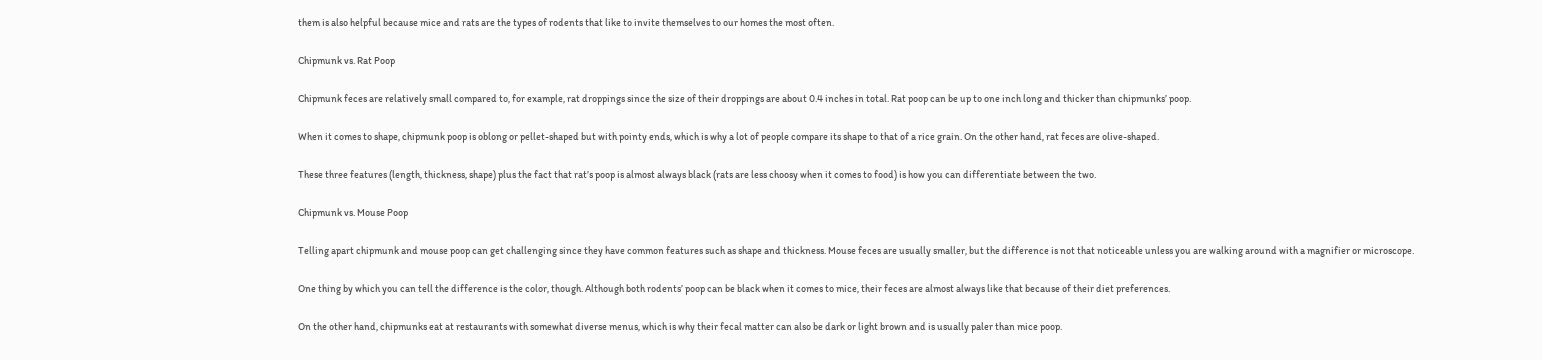them is also helpful because mice and rats are the types of rodents that like to invite themselves to our homes the most often.

Chipmunk vs. Rat Poop

Chipmunk feces are relatively small compared to, for example, rat droppings since the size of their droppings are about 0.4 inches in total. Rat poop can be up to one inch long and thicker than chipmunks’ poop.

When it comes to shape, chipmunk poop is oblong or pellet-shaped but with pointy ends, which is why a lot of people compare its shape to that of a rice grain. On the other hand, rat feces are olive-shaped.

These three features (length, thickness, shape) plus the fact that rat’s poop is almost always black (rats are less choosy when it comes to food) is how you can differentiate between the two.

Chipmunk vs. Mouse Poop

Telling apart chipmunk and mouse poop can get challenging since they have common features such as shape and thickness. Mouse feces are usually smaller, but the difference is not that noticeable unless you are walking around with a magnifier or microscope.

One thing by which you can tell the difference is the color, though. Although both rodents’ poop can be black when it comes to mice, their feces are almost always like that because of their diet preferences.

On the other hand, chipmunks eat at restaurants with somewhat diverse menus, which is why their fecal matter can also be dark or light brown and is usually paler than mice poop.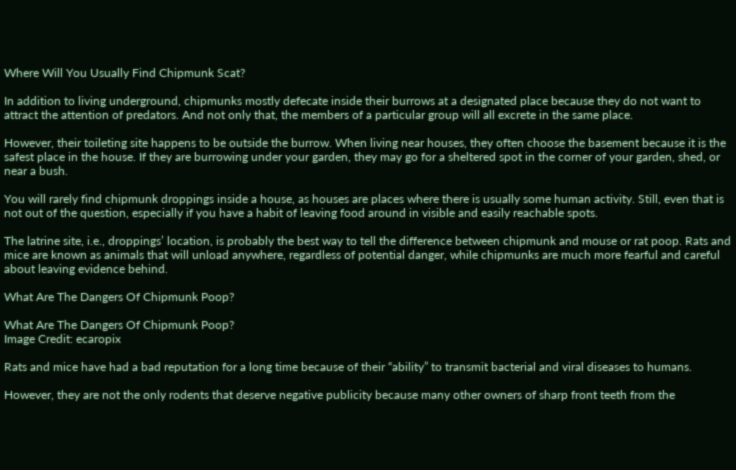Where Will You Usually Find Chipmunk Scat?

In addition to living underground, chipmunks mostly defecate inside their burrows at a designated place because they do not want to attract the attention of predators. And not only that, the members of a particular group will all excrete in the same place.

However, their toileting site happens to be outside the burrow. When living near houses, they often choose the basement because it is the safest place in the house. If they are burrowing under your garden, they may go for a sheltered spot in the corner of your garden, shed, or near a bush.

You will rarely find chipmunk droppings inside a house, as houses are places where there is usually some human activity. Still, even that is not out of the question, especially if you have a habit of leaving food around in visible and easily reachable spots.

The latrine site, i.e., droppings’ location, is probably the best way to tell the difference between chipmunk and mouse or rat poop. Rats and mice are known as animals that will unload anywhere, regardless of potential danger, while chipmunks are much more fearful and careful about leaving evidence behind.

What Are The Dangers Of Chipmunk Poop?

What Are The Dangers Of Chipmunk Poop?
Image Credit: ecaropix

Rats and mice have had a bad reputation for a long time because of their “ability” to transmit bacterial and viral diseases to humans.

However, they are not the only rodents that deserve negative publicity because many other owners of sharp front teeth from the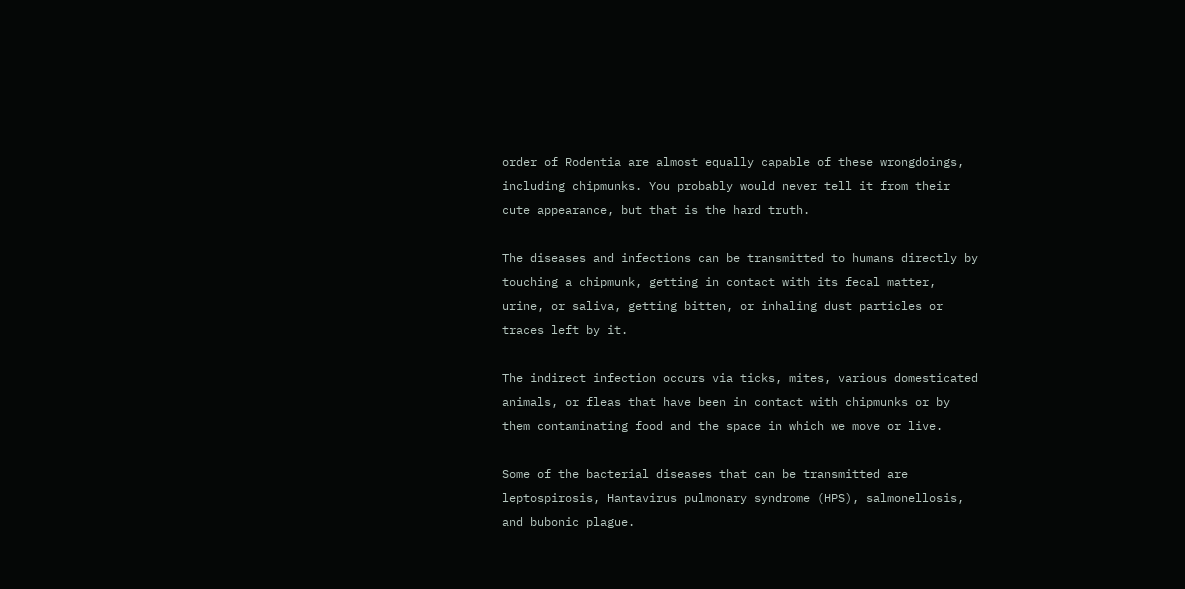order of Rodentia are almost equally capable of these wrongdoings, including chipmunks. You probably would never tell it from their cute appearance, but that is the hard truth.

The diseases and infections can be transmitted to humans directly by touching a chipmunk, getting in contact with its fecal matter, urine, or saliva, getting bitten, or inhaling dust particles or traces left by it.

The indirect infection occurs via ticks, mites, various domesticated animals, or fleas that have been in contact with chipmunks or by them contaminating food and the space in which we move or live.

Some of the bacterial diseases that can be transmitted are leptospirosis, Hantavirus pulmonary syndrome (HPS), salmonellosis, and bubonic plague.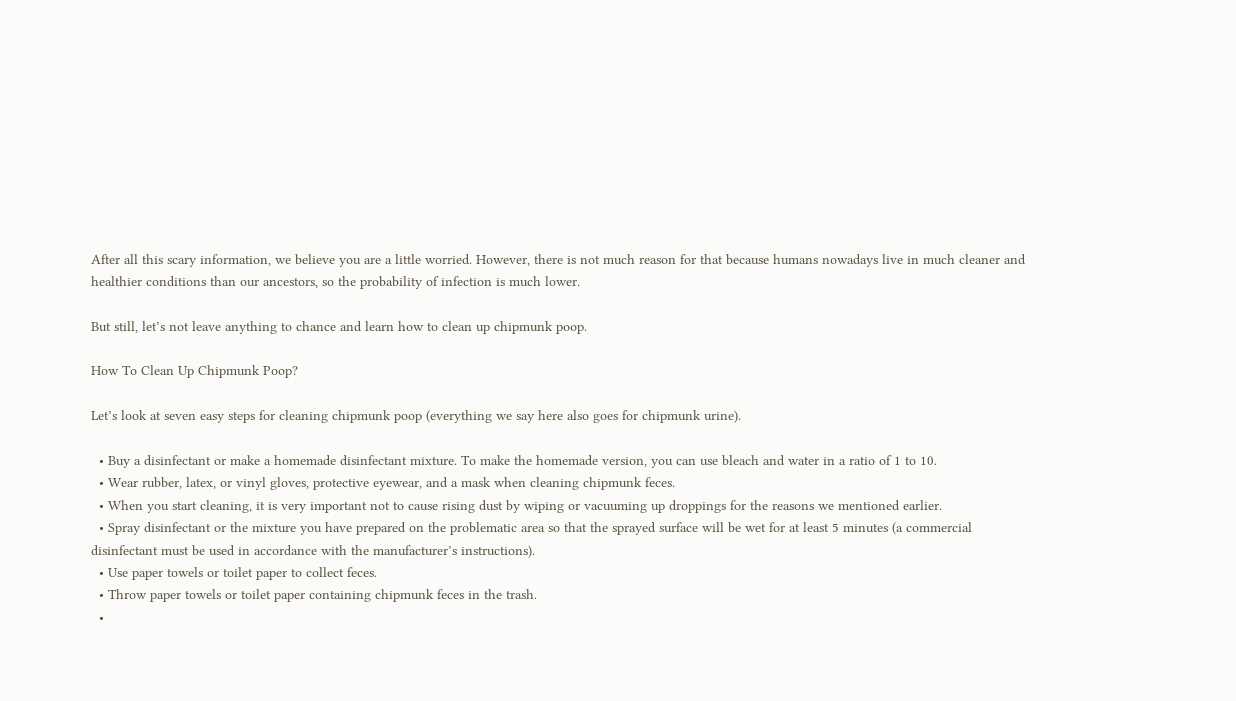After all this scary information, we believe you are a little worried. However, there is not much reason for that because humans nowadays live in much cleaner and healthier conditions than our ancestors, so the probability of infection is much lower.

But still, let’s not leave anything to chance and learn how to clean up chipmunk poop.

How To Clean Up Chipmunk Poop?

Let’s look at seven easy steps for cleaning chipmunk poop (everything we say here also goes for chipmunk urine).

  • Buy a disinfectant or make a homemade disinfectant mixture. To make the homemade version, you can use bleach and water in a ratio of 1 to 10.
  • Wear rubber, latex, or vinyl gloves, protective eyewear, and a mask when cleaning chipmunk feces.
  • When you start cleaning, it is very important not to cause rising dust by wiping or vacuuming up droppings for the reasons we mentioned earlier.
  • Spray disinfectant or the mixture you have prepared on the problematic area so that the sprayed surface will be wet for at least 5 minutes (a commercial disinfectant must be used in accordance with the manufacturer’s instructions).
  • Use paper towels or toilet paper to collect feces.
  • Throw paper towels or toilet paper containing chipmunk feces in the trash.
  •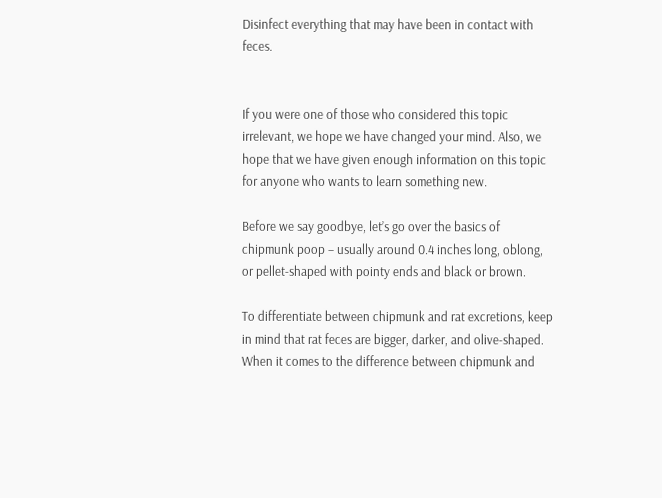Disinfect everything that may have been in contact with feces.


If you were one of those who considered this topic irrelevant, we hope we have changed your mind. Also, we hope that we have given enough information on this topic for anyone who wants to learn something new.

Before we say goodbye, let’s go over the basics of chipmunk poop – usually around 0.4 inches long, oblong, or pellet-shaped with pointy ends and black or brown.

To differentiate between chipmunk and rat excretions, keep in mind that rat feces are bigger, darker, and olive-shaped. When it comes to the difference between chipmunk and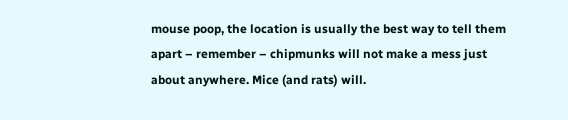mouse poop, the location is usually the best way to tell them apart – remember – chipmunks will not make a mess just about anywhere. Mice (and rats) will.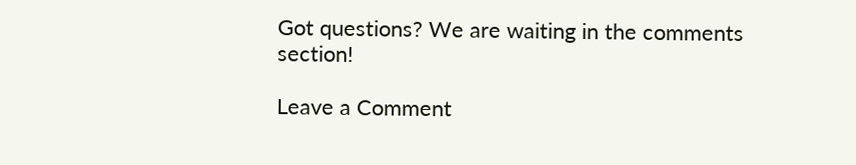Got questions? We are waiting in the comments section!

Leave a Comment